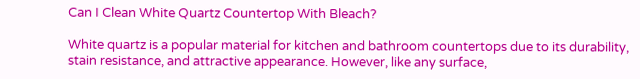Can I Clean White Quartz Countertop With Bleach?

White quartz is a popular material for kitchen and bathroom countertops due to its durability, stain resistance, and attractive appearance. However, like any surface,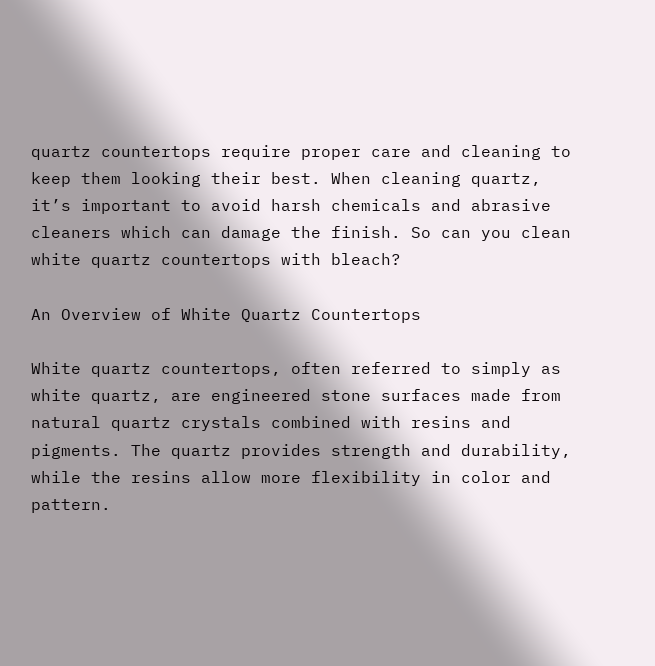quartz countertops require proper care and cleaning to keep them looking their best. When cleaning quartz, it’s important to avoid harsh chemicals and abrasive cleaners which can damage the finish. So can you clean white quartz countertops with bleach?

An Overview of White Quartz Countertops

White quartz countertops, often referred to simply as white quartz, are engineered stone surfaces made from natural quartz crystals combined with resins and pigments. The quartz provides strength and durability, while the resins allow more flexibility in color and pattern.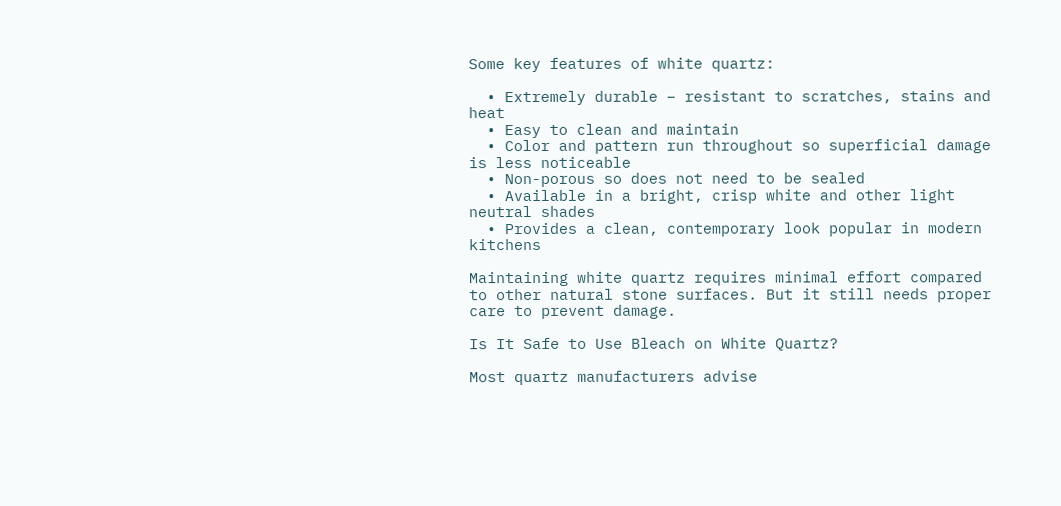Some key features of white quartz:

  • Extremely durable – resistant to scratches, stains and heat
  • Easy to clean and maintain
  • Color and pattern run throughout so superficial damage is less noticeable
  • Non-porous so does not need to be sealed
  • Available in a bright, crisp white and other light neutral shades
  • Provides a clean, contemporary look popular in modern kitchens

Maintaining white quartz requires minimal effort compared to other natural stone surfaces. But it still needs proper care to prevent damage.

Is It Safe to Use Bleach on White Quartz?

Most quartz manufacturers advise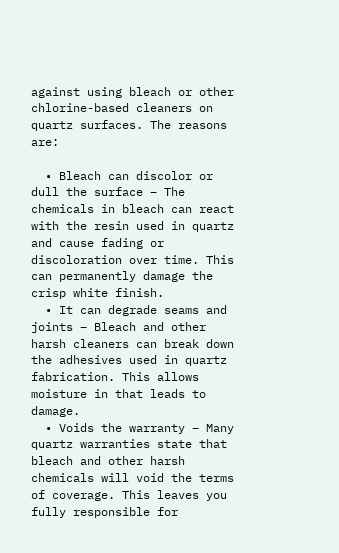against using bleach or other chlorine-based cleaners on quartz surfaces. The reasons are:

  • Bleach can discolor or dull the surface – The chemicals in bleach can react with the resin used in quartz and cause fading or discoloration over time. This can permanently damage the crisp white finish.
  • It can degrade seams and joints – Bleach and other harsh cleaners can break down the adhesives used in quartz fabrication. This allows moisture in that leads to damage.
  • Voids the warranty – Many quartz warranties state that bleach and other harsh chemicals will void the terms of coverage. This leaves you fully responsible for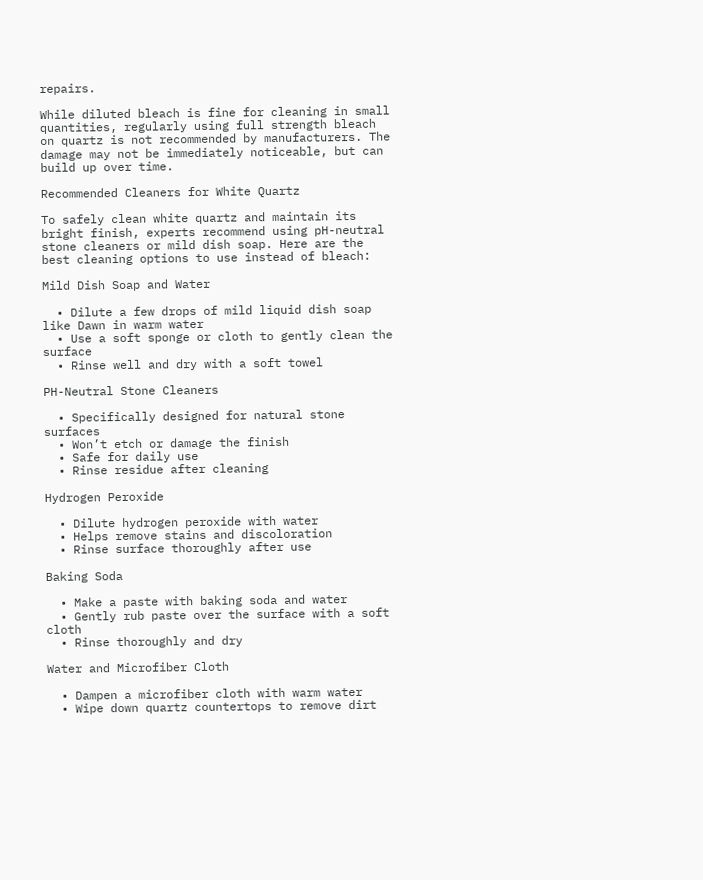repairs.

While diluted bleach is fine for cleaning in small quantities, regularly using full strength bleach on quartz is not recommended by manufacturers. The damage may not be immediately noticeable, but can build up over time.

Recommended Cleaners for White Quartz

To safely clean white quartz and maintain its bright finish, experts recommend using pH-neutral stone cleaners or mild dish soap. Here are the best cleaning options to use instead of bleach:

Mild Dish Soap and Water

  • Dilute a few drops of mild liquid dish soap like Dawn in warm water
  • Use a soft sponge or cloth to gently clean the surface
  • Rinse well and dry with a soft towel

PH-Neutral Stone Cleaners

  • Specifically designed for natural stone surfaces
  • Won’t etch or damage the finish
  • Safe for daily use
  • Rinse residue after cleaning

Hydrogen Peroxide

  • Dilute hydrogen peroxide with water
  • Helps remove stains and discoloration
  • Rinse surface thoroughly after use

Baking Soda

  • Make a paste with baking soda and water
  • Gently rub paste over the surface with a soft cloth
  • Rinse thoroughly and dry

Water and Microfiber Cloth

  • Dampen a microfiber cloth with warm water
  • Wipe down quartz countertops to remove dirt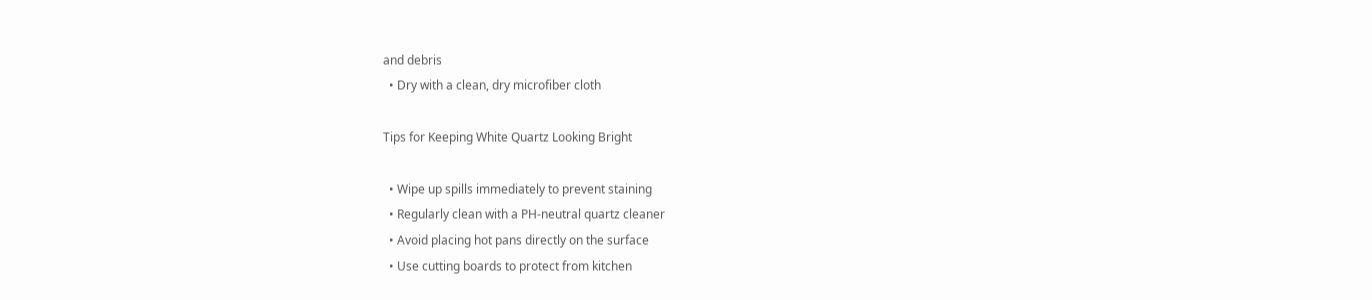and debris
  • Dry with a clean, dry microfiber cloth

Tips for Keeping White Quartz Looking Bright

  • Wipe up spills immediately to prevent staining
  • Regularly clean with a PH-neutral quartz cleaner
  • Avoid placing hot pans directly on the surface
  • Use cutting boards to protect from kitchen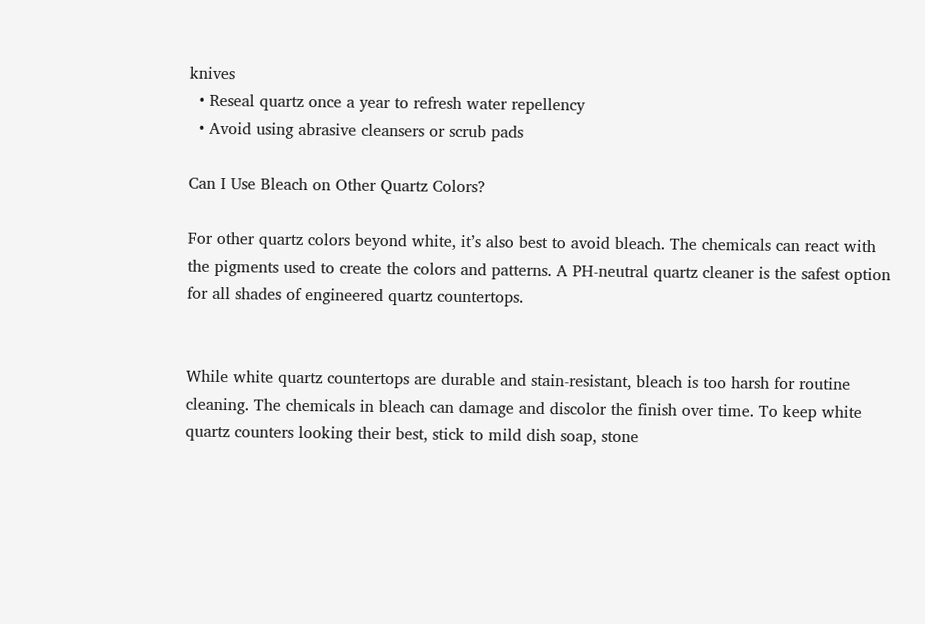knives
  • Reseal quartz once a year to refresh water repellency
  • Avoid using abrasive cleansers or scrub pads

Can I Use Bleach on Other Quartz Colors?

For other quartz colors beyond white, it’s also best to avoid bleach. The chemicals can react with the pigments used to create the colors and patterns. A PH-neutral quartz cleaner is the safest option for all shades of engineered quartz countertops.


While white quartz countertops are durable and stain-resistant, bleach is too harsh for routine cleaning. The chemicals in bleach can damage and discolor the finish over time. To keep white quartz counters looking their best, stick to mild dish soap, stone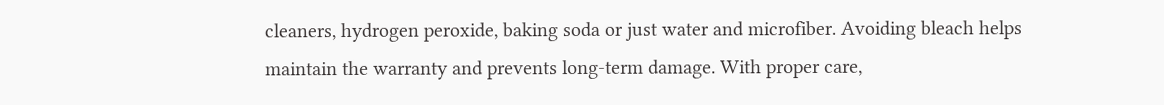cleaners, hydrogen peroxide, baking soda or just water and microfiber. Avoiding bleach helps maintain the warranty and prevents long-term damage. With proper care,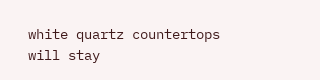white quartz countertops will stay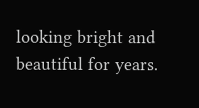looking bright and beautiful for years.